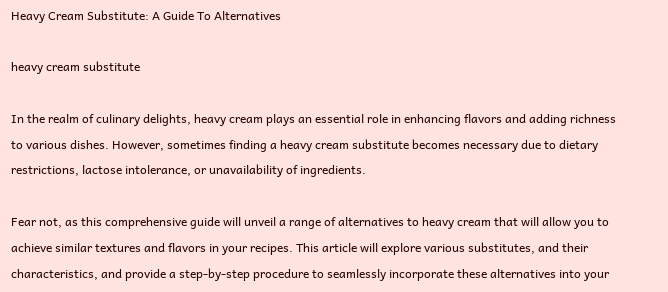Heavy Cream Substitute: A Guide To Alternatives

heavy cream substitute

In the realm of culinary delights, heavy cream plays an essential role in enhancing flavors and adding richness to various dishes. However, sometimes finding a heavy cream substitute becomes necessary due to dietary restrictions, lactose intolerance, or unavailability of ingredients.

Fear not, as this comprehensive guide will unveil a range of alternatives to heavy cream that will allow you to achieve similar textures and flavors in your recipes. This article will explore various substitutes, and their characteristics, and provide a step-by-step procedure to seamlessly incorporate these alternatives into your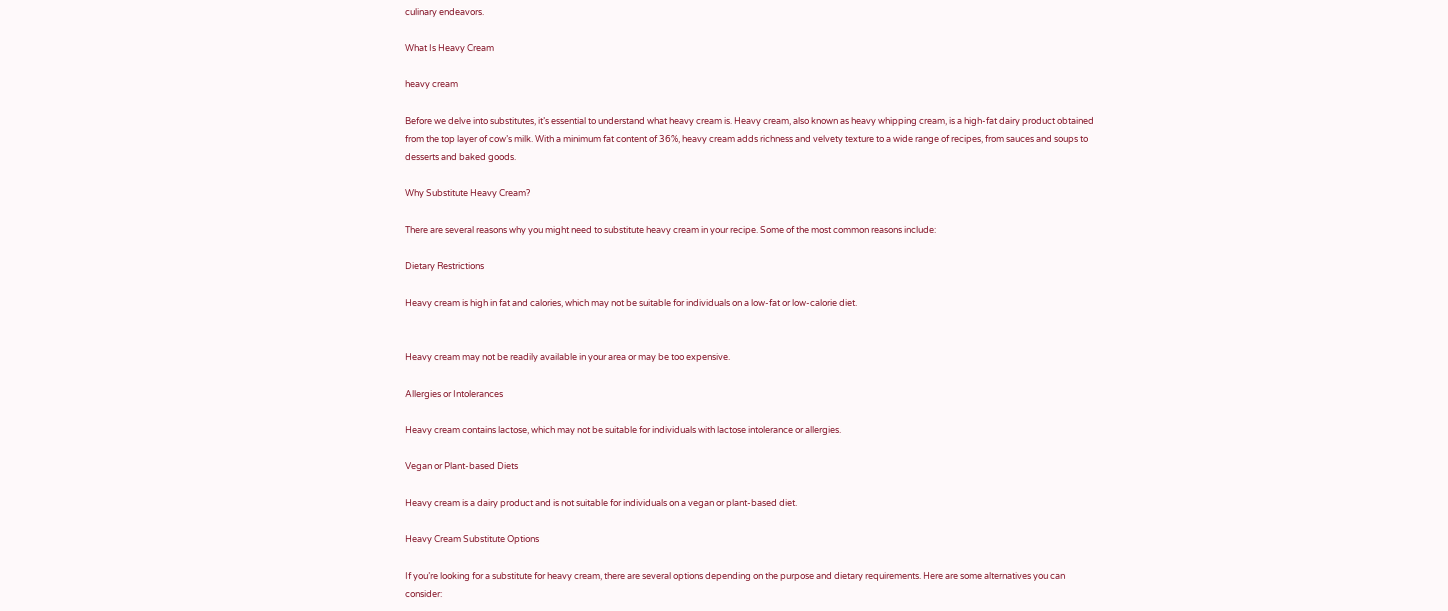culinary endeavors.

What Is Heavy Cream

heavy cream

Before we delve into substitutes, it’s essential to understand what heavy cream is. Heavy cream, also known as heavy whipping cream, is a high-fat dairy product obtained from the top layer of cow’s milk. With a minimum fat content of 36%, heavy cream adds richness and velvety texture to a wide range of recipes, from sauces and soups to desserts and baked goods.

Why Substitute Heavy Cream?

There are several reasons why you might need to substitute heavy cream in your recipe. Some of the most common reasons include:

Dietary Restrictions

Heavy cream is high in fat and calories, which may not be suitable for individuals on a low-fat or low-calorie diet.


Heavy cream may not be readily available in your area or may be too expensive.

Allergies or Intolerances

Heavy cream contains lactose, which may not be suitable for individuals with lactose intolerance or allergies.

Vegan or Plant-based Diets

Heavy cream is a dairy product and is not suitable for individuals on a vegan or plant-based diet.

Heavy Cream Substitute Options

If you’re looking for a substitute for heavy cream, there are several options depending on the purpose and dietary requirements. Here are some alternatives you can consider: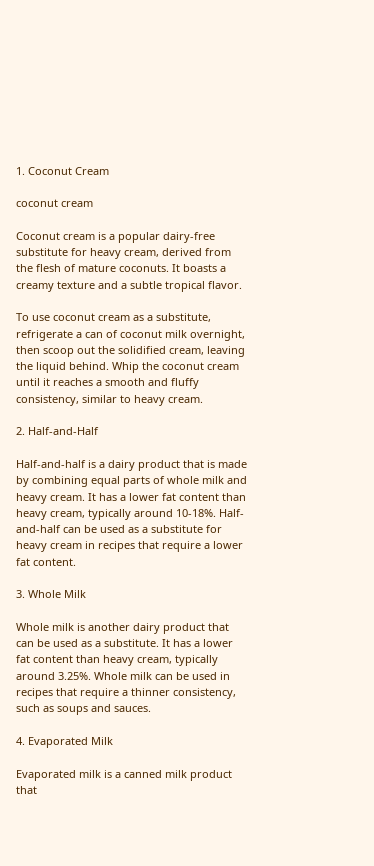1. Coconut Cream

coconut cream

Coconut cream is a popular dairy-free substitute for heavy cream, derived from the flesh of mature coconuts. It boasts a creamy texture and a subtle tropical flavor.

To use coconut cream as a substitute, refrigerate a can of coconut milk overnight, then scoop out the solidified cream, leaving the liquid behind. Whip the coconut cream until it reaches a smooth and fluffy consistency, similar to heavy cream.

2. Half-and-Half

Half-and-half is a dairy product that is made by combining equal parts of whole milk and heavy cream. It has a lower fat content than heavy cream, typically around 10-18%. Half-and-half can be used as a substitute for heavy cream in recipes that require a lower fat content.

3. Whole Milk

Whole milk is another dairy product that can be used as a substitute. It has a lower fat content than heavy cream, typically around 3.25%. Whole milk can be used in recipes that require a thinner consistency, such as soups and sauces.

4. Evaporated Milk

Evaporated milk is a canned milk product that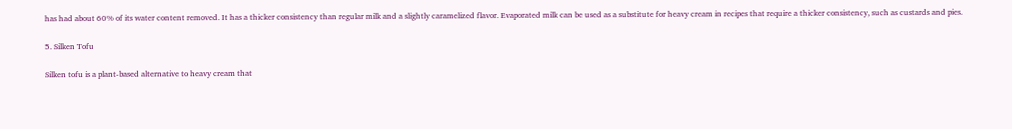has had about 60% of its water content removed. It has a thicker consistency than regular milk and a slightly caramelized flavor. Evaporated milk can be used as a substitute for heavy cream in recipes that require a thicker consistency, such as custards and pies.

5. Silken Tofu

Silken tofu is a plant-based alternative to heavy cream that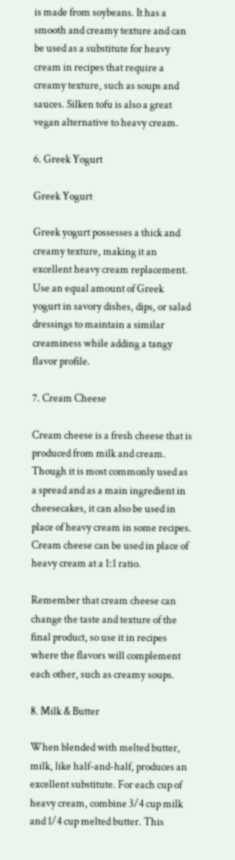is made from soybeans. It has a smooth and creamy texture and can be used as a substitute for heavy cream in recipes that require a creamy texture, such as soups and sauces. Silken tofu is also a great vegan alternative to heavy cream.

6. Greek Yogurt

Greek Yogurt

Greek yogurt possesses a thick and creamy texture, making it an excellent heavy cream replacement. Use an equal amount of Greek yogurt in savory dishes, dips, or salad dressings to maintain a similar creaminess while adding a tangy flavor profile.

7. Cream Cheese

Cream cheese is a fresh cheese that is produced from milk and cream. Though it is most commonly used as a spread and as a main ingredient in cheesecakes, it can also be used in place of heavy cream in some recipes. Cream cheese can be used in place of heavy cream at a 1:1 ratio.

Remember that cream cheese can change the taste and texture of the final product, so use it in recipes where the flavors will complement each other, such as creamy soups.

8. Milk & Butter

When blended with melted butter, milk, like half-and-half, produces an excellent substitute. For each cup of heavy cream, combine 3/4 cup milk and 1/4 cup melted butter. This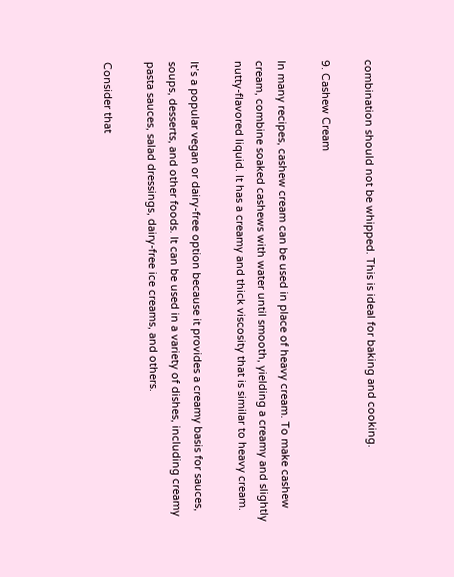combination should not be whipped. This is ideal for baking and cooking.

9. Cashew Cream

In many recipes, cashew cream can be used in place of heavy cream. To make cashew cream, combine soaked cashews with water until smooth, yielding a creamy and slightly nutty-flavored liquid. It has a creamy and thick viscosity that is similar to heavy cream.

It’s a popular vegan or dairy-free option because it provides a creamy basis for sauces, soups, desserts, and other foods. It can be used in a variety of dishes, including creamy pasta sauces, salad dressings, dairy-free ice creams, and others.

Consider that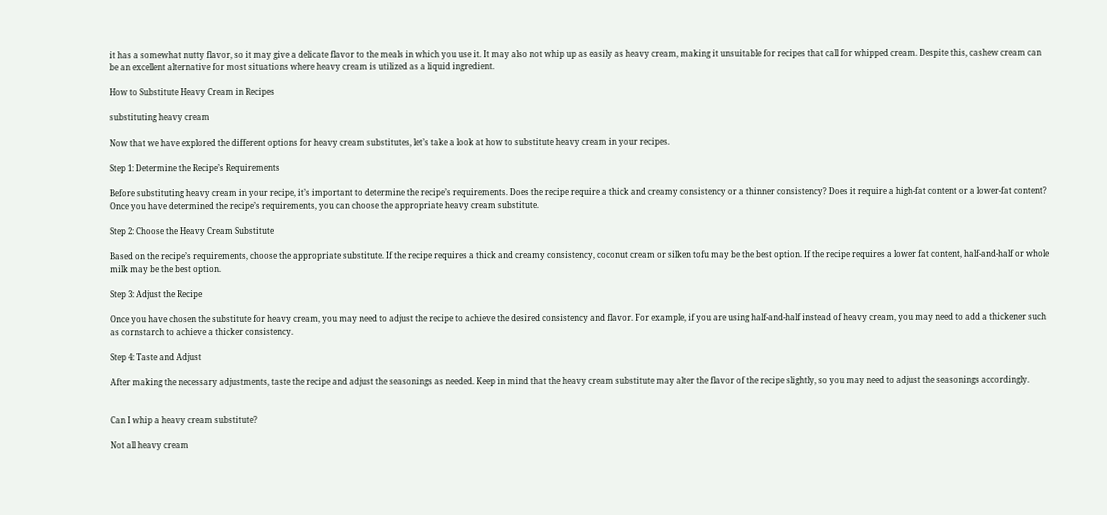it has a somewhat nutty flavor, so it may give a delicate flavor to the meals in which you use it. It may also not whip up as easily as heavy cream, making it unsuitable for recipes that call for whipped cream. Despite this, cashew cream can be an excellent alternative for most situations where heavy cream is utilized as a liquid ingredient.

How to Substitute Heavy Cream in Recipes

substituting heavy cream

Now that we have explored the different options for heavy cream substitutes, let’s take a look at how to substitute heavy cream in your recipes.

Step 1: Determine the Recipe’s Requirements

Before substituting heavy cream in your recipe, it’s important to determine the recipe’s requirements. Does the recipe require a thick and creamy consistency or a thinner consistency? Does it require a high-fat content or a lower-fat content? Once you have determined the recipe’s requirements, you can choose the appropriate heavy cream substitute.

Step 2: Choose the Heavy Cream Substitute

Based on the recipe’s requirements, choose the appropriate substitute. If the recipe requires a thick and creamy consistency, coconut cream or silken tofu may be the best option. If the recipe requires a lower fat content, half-and-half or whole milk may be the best option.

Step 3: Adjust the Recipe

Once you have chosen the substitute for heavy cream, you may need to adjust the recipe to achieve the desired consistency and flavor. For example, if you are using half-and-half instead of heavy cream, you may need to add a thickener such as cornstarch to achieve a thicker consistency.

Step 4: Taste and Adjust

After making the necessary adjustments, taste the recipe and adjust the seasonings as needed. Keep in mind that the heavy cream substitute may alter the flavor of the recipe slightly, so you may need to adjust the seasonings accordingly.


Can I whip a heavy cream substitute?

Not all heavy cream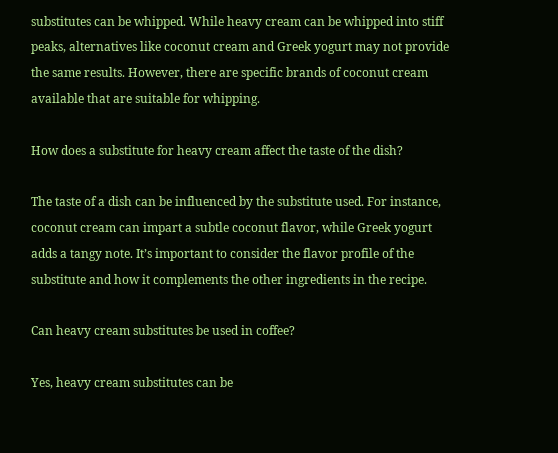substitutes can be whipped. While heavy cream can be whipped into stiff peaks, alternatives like coconut cream and Greek yogurt may not provide the same results. However, there are specific brands of coconut cream available that are suitable for whipping.

How does a substitute for heavy cream affect the taste of the dish?

The taste of a dish can be influenced by the substitute used. For instance, coconut cream can impart a subtle coconut flavor, while Greek yogurt adds a tangy note. It’s important to consider the flavor profile of the substitute and how it complements the other ingredients in the recipe.

Can heavy cream substitutes be used in coffee?

Yes, heavy cream substitutes can be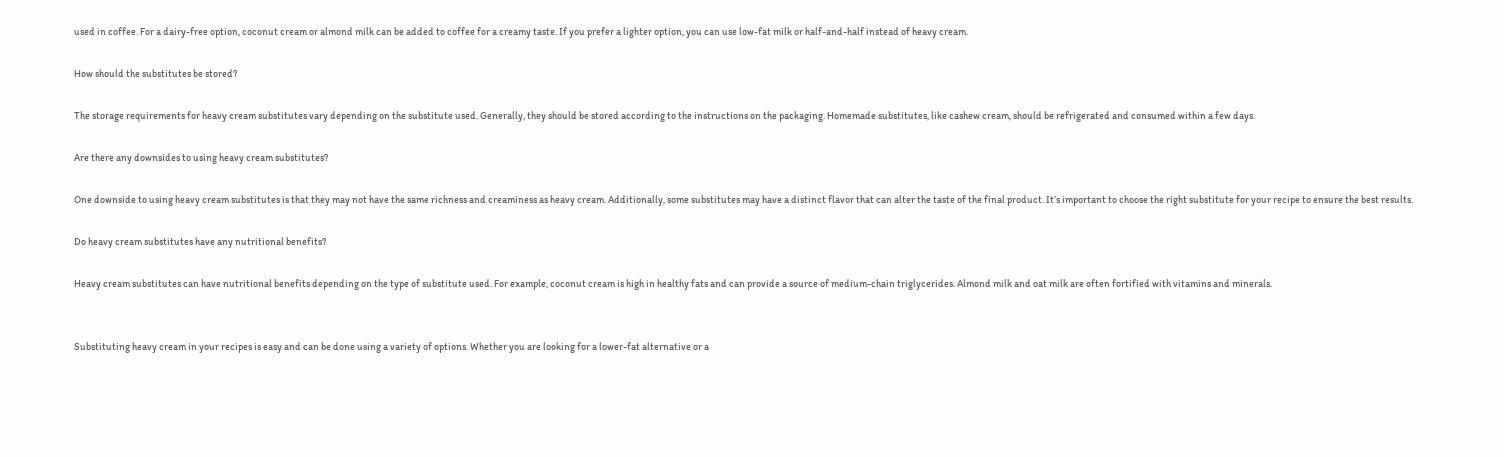used in coffee. For a dairy-free option, coconut cream or almond milk can be added to coffee for a creamy taste. If you prefer a lighter option, you can use low-fat milk or half-and-half instead of heavy cream.

How should the substitutes be stored?

The storage requirements for heavy cream substitutes vary depending on the substitute used. Generally, they should be stored according to the instructions on the packaging. Homemade substitutes, like cashew cream, should be refrigerated and consumed within a few days.

Are there any downsides to using heavy cream substitutes?

One downside to using heavy cream substitutes is that they may not have the same richness and creaminess as heavy cream. Additionally, some substitutes may have a distinct flavor that can alter the taste of the final product. It’s important to choose the right substitute for your recipe to ensure the best results.

Do heavy cream substitutes have any nutritional benefits?

Heavy cream substitutes can have nutritional benefits depending on the type of substitute used. For example, coconut cream is high in healthy fats and can provide a source of medium-chain triglycerides. Almond milk and oat milk are often fortified with vitamins and minerals.


Substituting heavy cream in your recipes is easy and can be done using a variety of options. Whether you are looking for a lower-fat alternative or a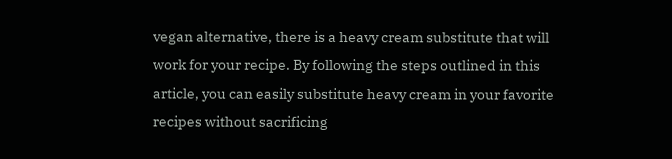vegan alternative, there is a heavy cream substitute that will work for your recipe. By following the steps outlined in this article, you can easily substitute heavy cream in your favorite recipes without sacrificing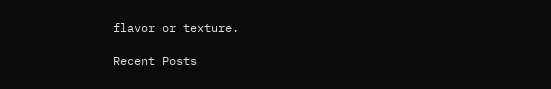flavor or texture.

Recent Posts